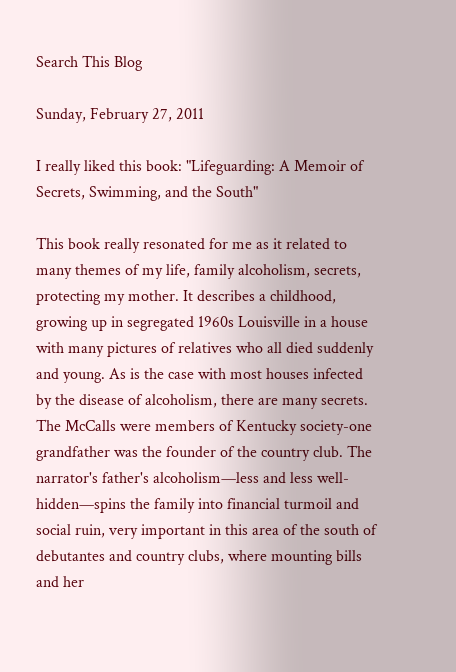Search This Blog

Sunday, February 27, 2011

I really liked this book: "Lifeguarding: A Memoir of Secrets, Swimming, and the South"

This book really resonated for me as it related to many themes of my life, family alcoholism, secrets, protecting my mother. It describes a childhood, growing up in segregated 1960s Louisville in a house with many pictures of relatives who all died suddenly and young. As is the case with most houses infected by the disease of alcoholism, there are many secrets. The McCalls were members of Kentucky society-one grandfather was the founder of the country club. The narrator's father's alcoholism—less and less well-hidden—spins the family into financial turmoil and social ruin, very important in this area of the south of debutantes and country clubs, where mounting bills and her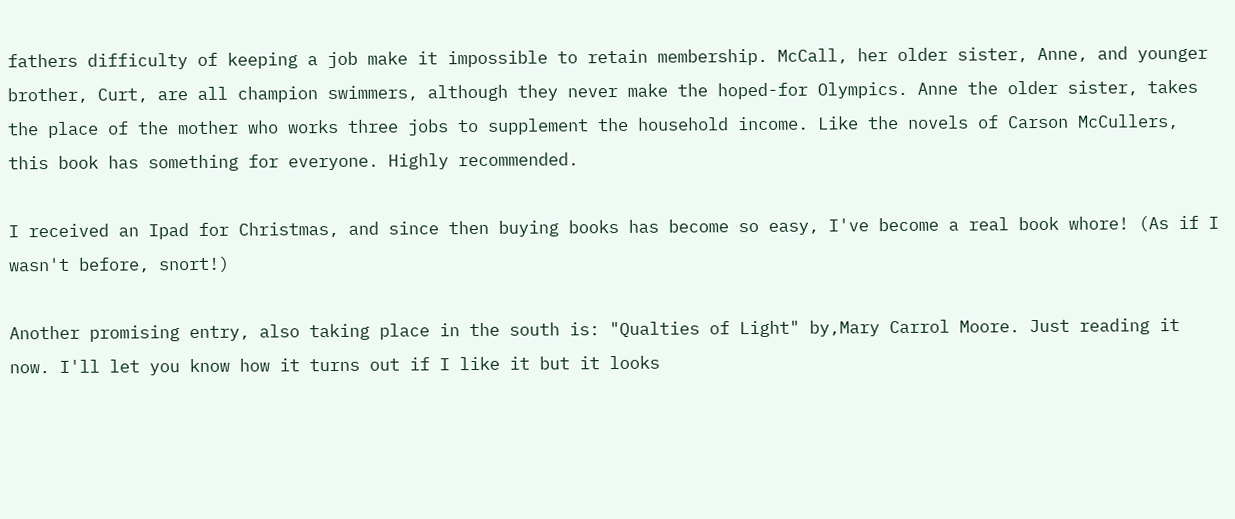fathers difficulty of keeping a job make it impossible to retain membership. McCall, her older sister, Anne, and younger brother, Curt, are all champion swimmers, although they never make the hoped-for Olympics. Anne the older sister, takes the place of the mother who works three jobs to supplement the household income. Like the novels of Carson McCullers, this book has something for everyone. Highly recommended.

I received an Ipad for Christmas, and since then buying books has become so easy, I've become a real book whore! (As if I wasn't before, snort!)

Another promising entry, also taking place in the south is: "Qualties of Light" by,Mary Carrol Moore. Just reading it now. I'll let you know how it turns out if I like it but it looks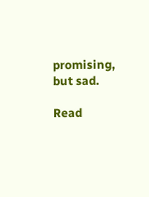promising, but sad.

Read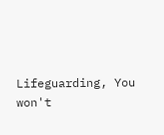Lifeguarding, You won't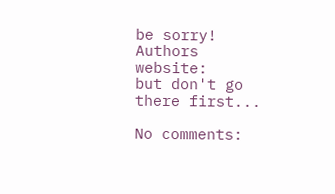be sorry!
Authors website:
but don't go there first...

No comments: